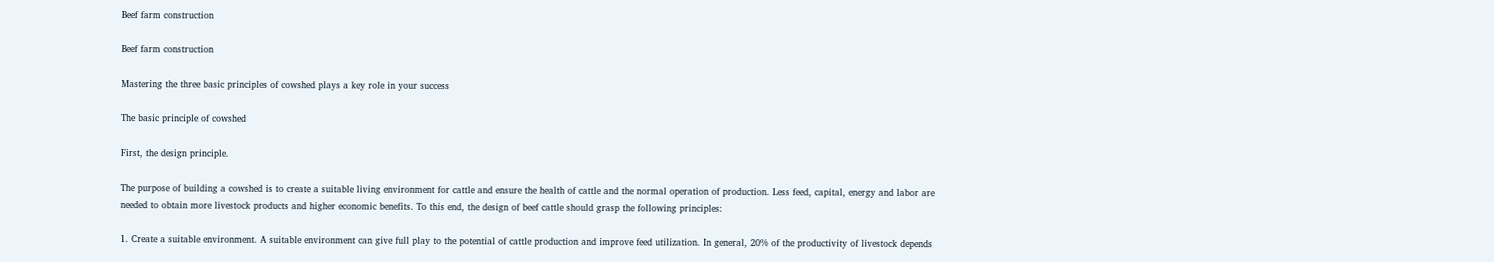Beef farm construction

Beef farm construction

Mastering the three basic principles of cowshed plays a key role in your success

The basic principle of cowshed

First, the design principle.

The purpose of building a cowshed is to create a suitable living environment for cattle and ensure the health of cattle and the normal operation of production. Less feed, capital, energy and labor are needed to obtain more livestock products and higher economic benefits. To this end, the design of beef cattle should grasp the following principles:

1. Create a suitable environment. A suitable environment can give full play to the potential of cattle production and improve feed utilization. In general, 20% of the productivity of livestock depends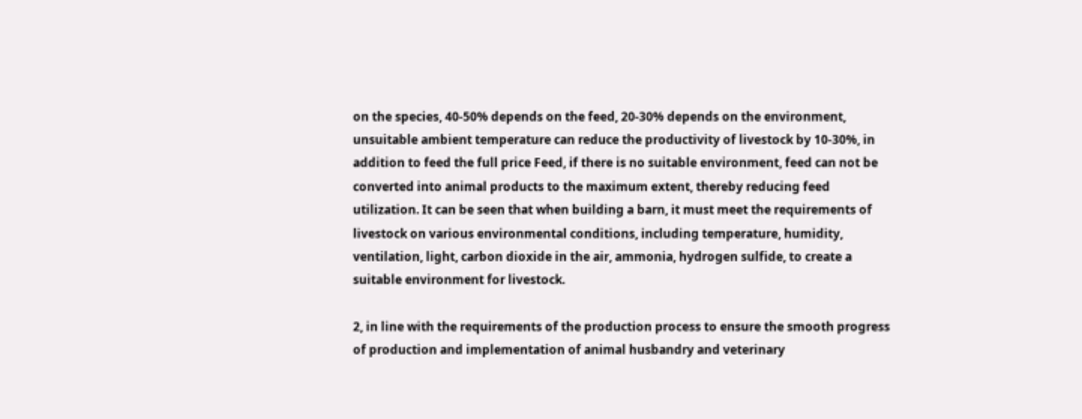on the species, 40-50% depends on the feed, 20-30% depends on the environment, unsuitable ambient temperature can reduce the productivity of livestock by 10-30%, in addition to feed the full price Feed, if there is no suitable environment, feed can not be converted into animal products to the maximum extent, thereby reducing feed utilization. It can be seen that when building a barn, it must meet the requirements of livestock on various environmental conditions, including temperature, humidity, ventilation, light, carbon dioxide in the air, ammonia, hydrogen sulfide, to create a suitable environment for livestock.

2, in line with the requirements of the production process to ensure the smooth progress of production and implementation of animal husbandry and veterinary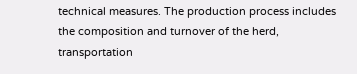technical measures. The production process includes the composition and turnover of the herd, transportation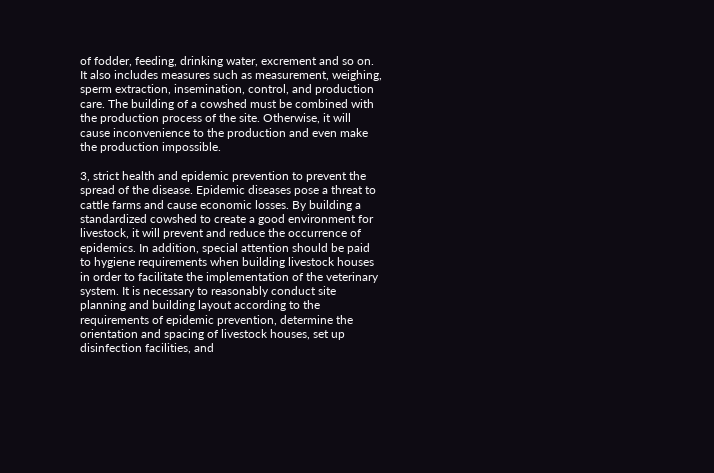of fodder, feeding, drinking water, excrement and so on. It also includes measures such as measurement, weighing, sperm extraction, insemination, control, and production care. The building of a cowshed must be combined with the production process of the site. Otherwise, it will cause inconvenience to the production and even make the production impossible.

3, strict health and epidemic prevention to prevent the spread of the disease. Epidemic diseases pose a threat to cattle farms and cause economic losses. By building a standardized cowshed to create a good environment for livestock, it will prevent and reduce the occurrence of epidemics. In addition, special attention should be paid to hygiene requirements when building livestock houses in order to facilitate the implementation of the veterinary system. It is necessary to reasonably conduct site planning and building layout according to the requirements of epidemic prevention, determine the orientation and spacing of livestock houses, set up disinfection facilities, and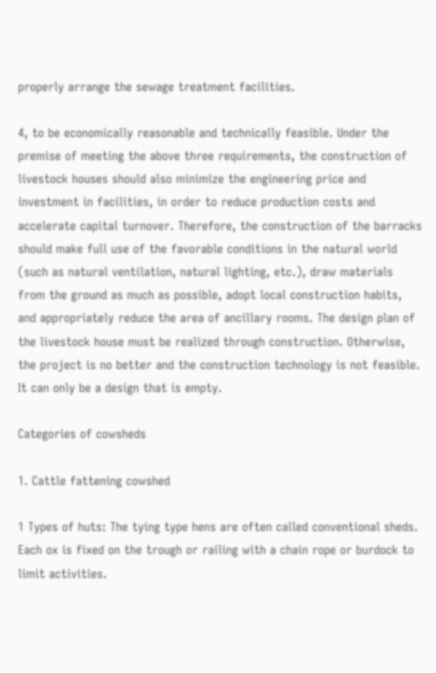properly arrange the sewage treatment facilities.

4, to be economically reasonable and technically feasible. Under the premise of meeting the above three requirements, the construction of livestock houses should also minimize the engineering price and investment in facilities, in order to reduce production costs and accelerate capital turnover. Therefore, the construction of the barracks should make full use of the favorable conditions in the natural world (such as natural ventilation, natural lighting, etc.), draw materials from the ground as much as possible, adopt local construction habits, and appropriately reduce the area of ancillary rooms. The design plan of the livestock house must be realized through construction. Otherwise, the project is no better and the construction technology is not feasible. It can only be a design that is empty.

Categories of cowsheds

1. Cattle fattening cowshed

1 Types of huts: The tying type hens are often called conventional sheds. Each ox is fixed on the trough or railing with a chain rope or burdock to limit activities.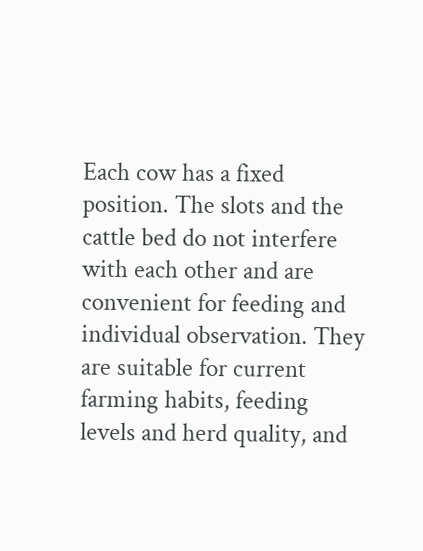Each cow has a fixed position. The slots and the cattle bed do not interfere with each other and are convenient for feeding and individual observation. They are suitable for current farming habits, feeding levels and herd quality, and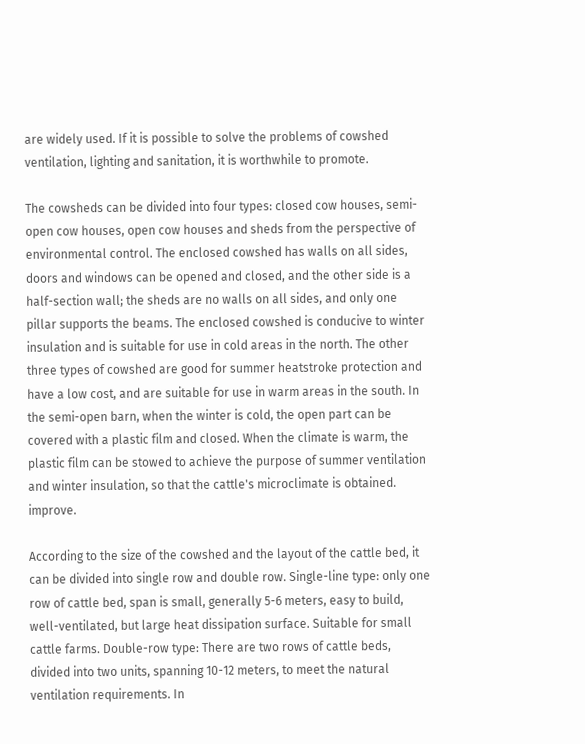are widely used. If it is possible to solve the problems of cowshed ventilation, lighting and sanitation, it is worthwhile to promote.

The cowsheds can be divided into four types: closed cow houses, semi-open cow houses, open cow houses and sheds from the perspective of environmental control. The enclosed cowshed has walls on all sides, doors and windows can be opened and closed, and the other side is a half-section wall; the sheds are no walls on all sides, and only one pillar supports the beams. The enclosed cowshed is conducive to winter insulation and is suitable for use in cold areas in the north. The other three types of cowshed are good for summer heatstroke protection and have a low cost, and are suitable for use in warm areas in the south. In the semi-open barn, when the winter is cold, the open part can be covered with a plastic film and closed. When the climate is warm, the plastic film can be stowed to achieve the purpose of summer ventilation and winter insulation, so that the cattle's microclimate is obtained. improve.

According to the size of the cowshed and the layout of the cattle bed, it can be divided into single row and double row. Single-line type: only one row of cattle bed, span is small, generally 5-6 meters, easy to build, well-ventilated, but large heat dissipation surface. Suitable for small cattle farms. Double-row type: There are two rows of cattle beds, divided into two units, spanning 10-12 meters, to meet the natural ventilation requirements. In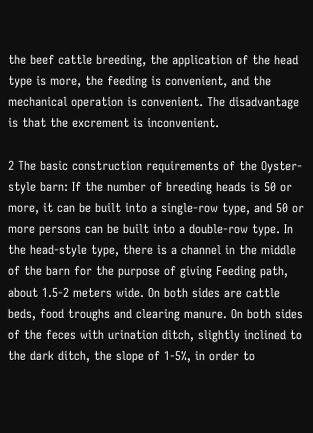the beef cattle breeding, the application of the head type is more, the feeding is convenient, and the mechanical operation is convenient. The disadvantage is that the excrement is inconvenient.

2 The basic construction requirements of the Oyster-style barn: If the number of breeding heads is 50 or more, it can be built into a single-row type, and 50 or more persons can be built into a double-row type. In the head-style type, there is a channel in the middle of the barn for the purpose of giving Feeding path, about 1.5-2 meters wide. On both sides are cattle beds, food troughs and clearing manure. On both sides of the feces with urination ditch, slightly inclined to the dark ditch, the slope of 1-5%, in order to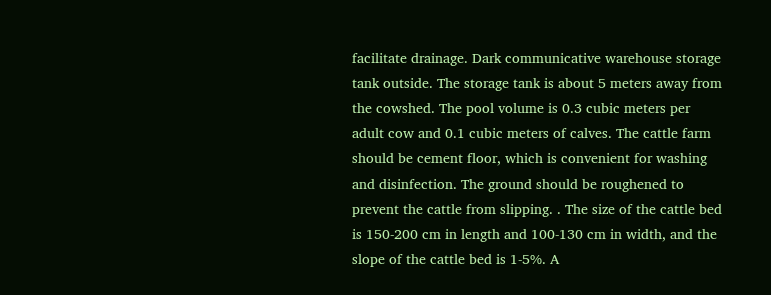facilitate drainage. Dark communicative warehouse storage tank outside. The storage tank is about 5 meters away from the cowshed. The pool volume is 0.3 cubic meters per adult cow and 0.1 cubic meters of calves. The cattle farm should be cement floor, which is convenient for washing and disinfection. The ground should be roughened to prevent the cattle from slipping. . The size of the cattle bed is 150-200 cm in length and 100-130 cm in width, and the slope of the cattle bed is 1-5%. A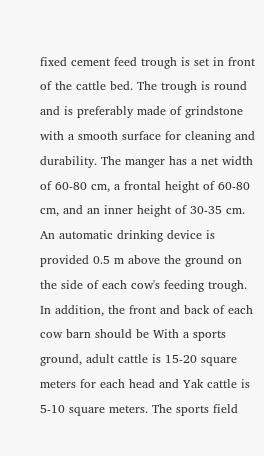fixed cement feed trough is set in front of the cattle bed. The trough is round and is preferably made of grindstone with a smooth surface for cleaning and durability. The manger has a net width of 60-80 cm, a frontal height of 60-80 cm, and an inner height of 30-35 cm. An automatic drinking device is provided 0.5 m above the ground on the side of each cow's feeding trough. In addition, the front and back of each cow barn should be With a sports ground, adult cattle is 15-20 square meters for each head and Yak cattle is 5-10 square meters. The sports field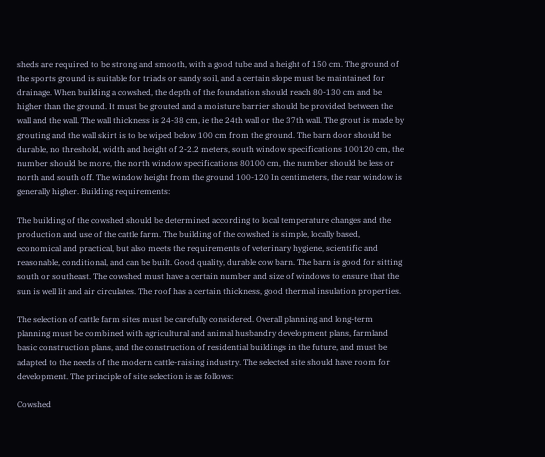sheds are required to be strong and smooth, with a good tube and a height of 150 cm. The ground of the sports ground is suitable for triads or sandy soil, and a certain slope must be maintained for drainage. When building a cowshed, the depth of the foundation should reach 80-130 cm and be higher than the ground. It must be grouted and a moisture barrier should be provided between the wall and the wall. The wall thickness is 24-38 cm, ie the 24th wall or the 37th wall. The grout is made by grouting and the wall skirt is to be wiped below 100 cm from the ground. The barn door should be durable, no threshold, width and height of 2-2.2 meters, south window specifications 100120 cm, the number should be more, the north window specifications 80100 cm, the number should be less or north and south off. The window height from the ground 100-120 In centimeters, the rear window is generally higher. Building requirements:

The building of the cowshed should be determined according to local temperature changes and the production and use of the cattle farm. The building of the cowshed is simple, locally based, economical and practical, but also meets the requirements of veterinary hygiene, scientific and reasonable, conditional, and can be built. Good quality, durable cow barn. The barn is good for sitting south or southeast. The cowshed must have a certain number and size of windows to ensure that the sun is well lit and air circulates. The roof has a certain thickness, good thermal insulation properties.

The selection of cattle farm sites must be carefully considered. Overall planning and long-term planning must be combined with agricultural and animal husbandry development plans, farmland basic construction plans, and the construction of residential buildings in the future, and must be adapted to the needs of the modern cattle-raising industry. The selected site should have room for development. The principle of site selection is as follows:

Cowshed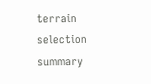terrain selection summary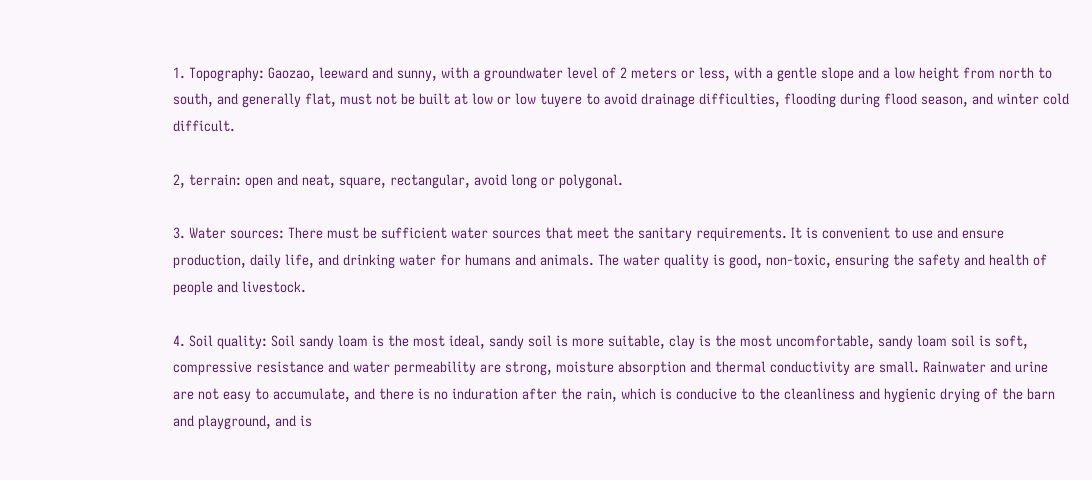1. Topography: Gaozao, leeward and sunny, with a groundwater level of 2 meters or less, with a gentle slope and a low height from north to south, and generally flat, must not be built at low or low tuyere to avoid drainage difficulties, flooding during flood season, and winter cold difficult.

2, terrain: open and neat, square, rectangular, avoid long or polygonal.

3. Water sources: There must be sufficient water sources that meet the sanitary requirements. It is convenient to use and ensure production, daily life, and drinking water for humans and animals. The water quality is good, non-toxic, ensuring the safety and health of people and livestock.

4. Soil quality: Soil sandy loam is the most ideal, sandy soil is more suitable, clay is the most uncomfortable, sandy loam soil is soft, compressive resistance and water permeability are strong, moisture absorption and thermal conductivity are small. Rainwater and urine are not easy to accumulate, and there is no induration after the rain, which is conducive to the cleanliness and hygienic drying of the barn and playground, and is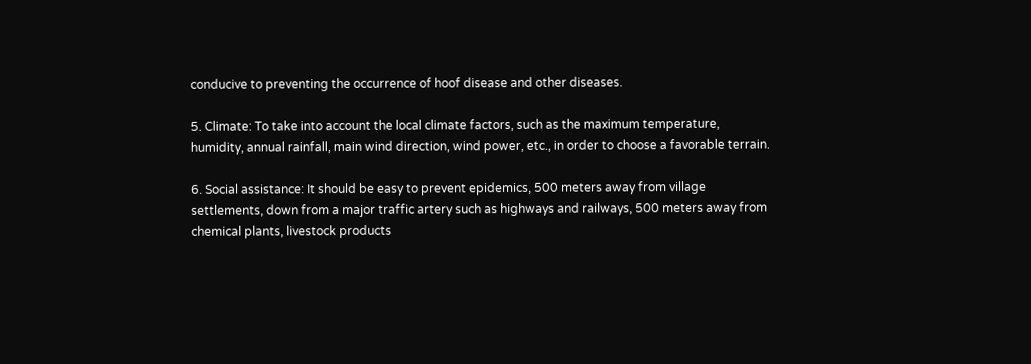conducive to preventing the occurrence of hoof disease and other diseases.

5. Climate: To take into account the local climate factors, such as the maximum temperature, humidity, annual rainfall, main wind direction, wind power, etc., in order to choose a favorable terrain.

6. Social assistance: It should be easy to prevent epidemics, 500 meters away from village settlements, down from a major traffic artery such as highways and railways, 500 meters away from chemical plants, livestock products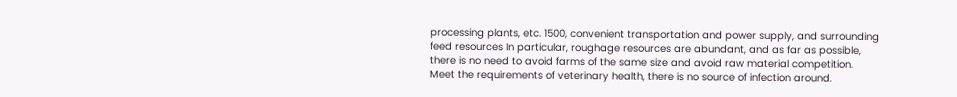processing plants, etc. 1500, convenient transportation and power supply, and surrounding feed resources In particular, roughage resources are abundant, and as far as possible, there is no need to avoid farms of the same size and avoid raw material competition. Meet the requirements of veterinary health, there is no source of infection around.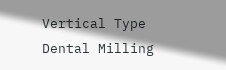Vertical Type Dental Milling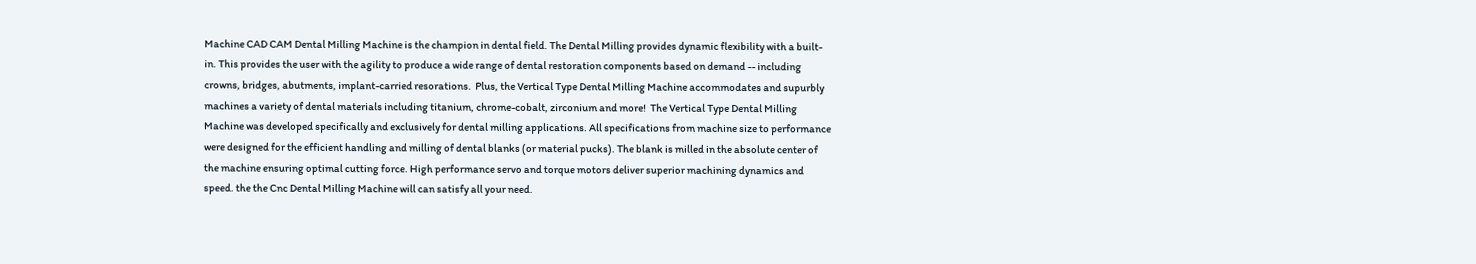Machine CAD CAM Dental Milling Machine is the champion in dental field. The Dental Milling provides dynamic flexibility with a built-in. This provides the user with the agility to produce a wide range of dental restoration components based on demand -- including crowns, bridges, abutments, implant-carried resorations.  Plus, the Vertical Type Dental Milling Machine accommodates and supurbly machines a variety of dental materials including titanium, chrome-cobalt, zirconium and more!  The Vertical Type Dental Milling Machine was developed specifically and exclusively for dental milling applications. All specifications from machine size to performance were designed for the efficient handling and milling of dental blanks (or material pucks). The blank is milled in the absolute center of the machine ensuring optimal cutting force. High performance servo and torque motors deliver superior machining dynamics and speed. the the Cnc Dental Milling Machine will can satisfy all your need.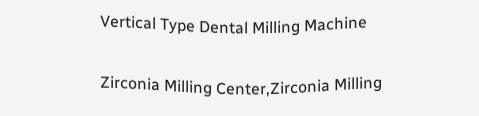Vertical Type Dental Milling Machine

Zirconia Milling Center,Zirconia Milling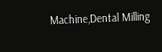Machine,Dental Milling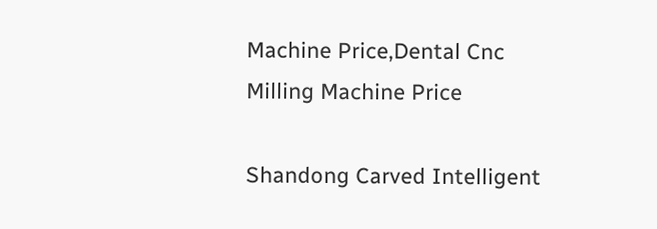Machine Price,Dental Cnc Milling Machine Price

Shandong Carved Intelligent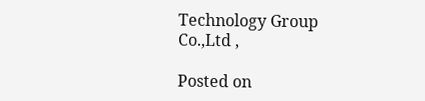Technology Group Co.,Ltd ,

Posted on